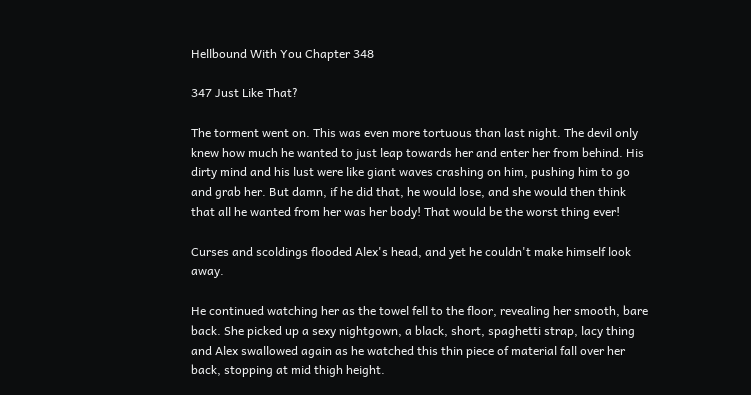Hellbound With You Chapter 348

347 Just Like That?

The torment went on. This was even more tortuous than last night. The devil only knew how much he wanted to just leap towards her and enter her from behind. His dirty mind and his lust were like giant waves crashing on him, pushing him to go and grab her. But damn, if he did that, he would lose, and she would then think that all he wanted from her was her body! That would be the worst thing ever!

Curses and scoldings flooded Alex's head, and yet he couldn't make himself look away.

He continued watching her as the towel fell to the floor, revealing her smooth, bare back. She picked up a sexy nightgown, a black, short, spaghetti strap, lacy thing and Alex swallowed again as he watched this thin piece of material fall over her back, stopping at mid thigh height.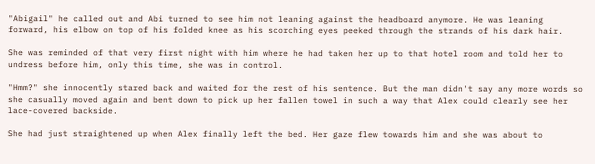"Abigail" he called out and Abi turned to see him not leaning against the headboard anymore. He was leaning forward, his elbow on top of his folded knee as his scorching eyes peeked through the strands of his dark hair.

She was reminded of that very first night with him where he had taken her up to that hotel room and told her to undress before him, only this time, she was in control.

"Hmm?" she innocently stared back and waited for the rest of his sentence. But the man didn't say any more words so she casually moved again and bent down to pick up her fallen towel in such a way that Alex could clearly see her lace-covered backside.

She had just straightened up when Alex finally left the bed. Her gaze flew towards him and she was about to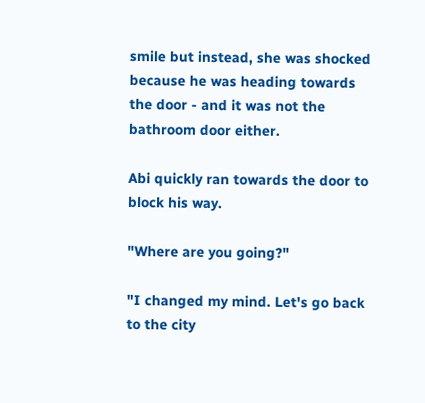smile but instead, she was shocked because he was heading towards the door - and it was not the bathroom door either.

Abi quickly ran towards the door to block his way.

"Where are you going?"

"I changed my mind. Let's go back to the city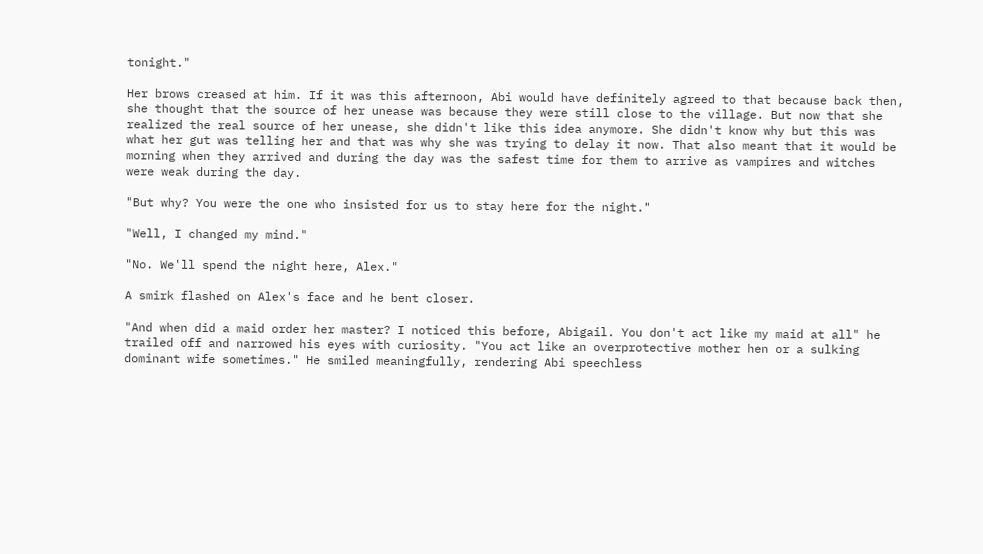tonight."

Her brows creased at him. If it was this afternoon, Abi would have definitely agreed to that because back then, she thought that the source of her unease was because they were still close to the village. But now that she realized the real source of her unease, she didn't like this idea anymore. She didn't know why but this was what her gut was telling her and that was why she was trying to delay it now. That also meant that it would be morning when they arrived and during the day was the safest time for them to arrive as vampires and witches were weak during the day.

"But why? You were the one who insisted for us to stay here for the night."

"Well, I changed my mind."

"No. We'll spend the night here, Alex."

A smirk flashed on Alex's face and he bent closer.

"And when did a maid order her master? I noticed this before, Abigail. You don't act like my maid at all" he trailed off and narrowed his eyes with curiosity. "You act like an overprotective mother hen or a sulking dominant wife sometimes." He smiled meaningfully, rendering Abi speechless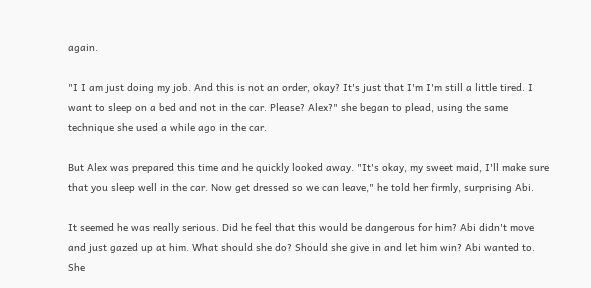again.

"I I am just doing my job. And this is not an order, okay? It's just that I'm I'm still a little tired. I want to sleep on a bed and not in the car. Please? Alex?" she began to plead, using the same technique she used a while ago in the car.

But Alex was prepared this time and he quickly looked away. "It's okay, my sweet maid, I'll make sure that you sleep well in the car. Now get dressed so we can leave," he told her firmly, surprising Abi.

It seemed he was really serious. Did he feel that this would be dangerous for him? Abi didn't move and just gazed up at him. What should she do? Should she give in and let him win? Abi wanted to. She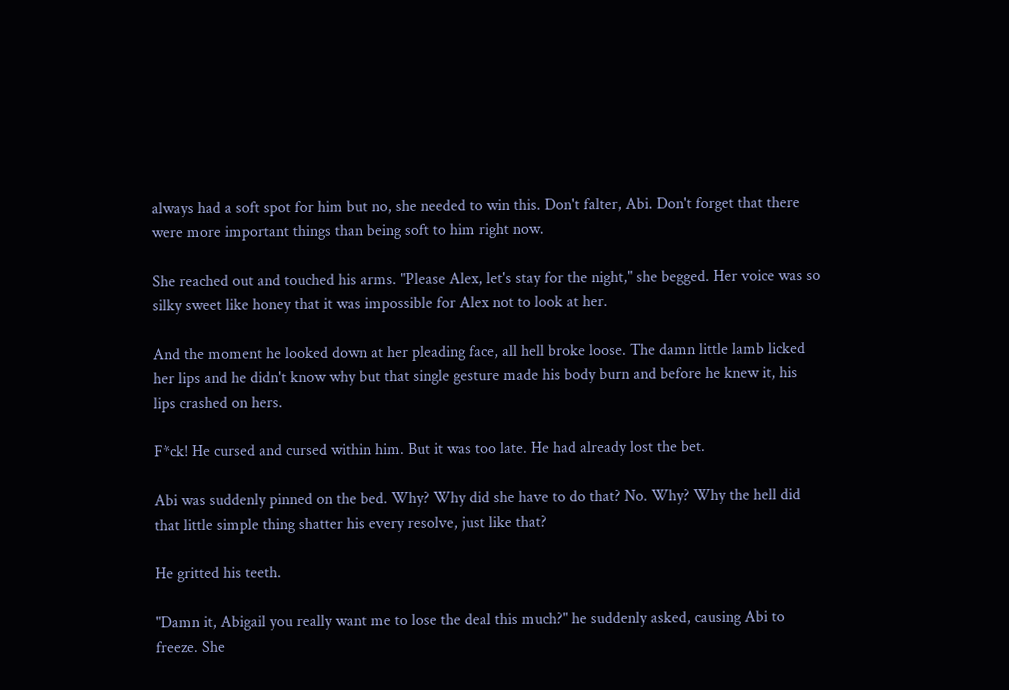always had a soft spot for him but no, she needed to win this. Don't falter, Abi. Don't forget that there were more important things than being soft to him right now.

She reached out and touched his arms. "Please Alex, let's stay for the night," she begged. Her voice was so silky sweet like honey that it was impossible for Alex not to look at her.

And the moment he looked down at her pleading face, all hell broke loose. The damn little lamb licked her lips and he didn't know why but that single gesture made his body burn and before he knew it, his lips crashed on hers.

F*ck! He cursed and cursed within him. But it was too late. He had already lost the bet.

Abi was suddenly pinned on the bed. Why? Why did she have to do that? No. Why? Why the hell did that little simple thing shatter his every resolve, just like that?

He gritted his teeth.

"Damn it, Abigail you really want me to lose the deal this much?" he suddenly asked, causing Abi to freeze. She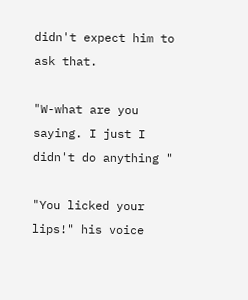didn't expect him to ask that.

"W-what are you saying. I just I didn't do anything "

"You licked your lips!" his voice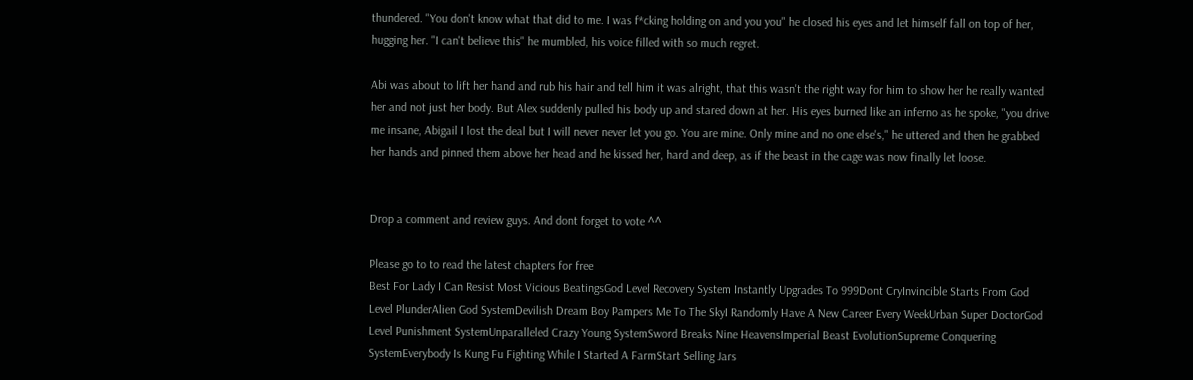thundered. "You don't know what that did to me. I was f*cking holding on and you you" he closed his eyes and let himself fall on top of her, hugging her. "I can't believe this" he mumbled, his voice filled with so much regret.

Abi was about to lift her hand and rub his hair and tell him it was alright, that this wasn't the right way for him to show her he really wanted her and not just her body. But Alex suddenly pulled his body up and stared down at her. His eyes burned like an inferno as he spoke, "you drive me insane, Abigail I lost the deal but I will never never let you go. You are mine. Only mine and no one else's," he uttered and then he grabbed her hands and pinned them above her head and he kissed her, hard and deep, as if the beast in the cage was now finally let loose.


Drop a comment and review guys. And dont forget to vote ^^

Please go to to read the latest chapters for free
Best For Lady I Can Resist Most Vicious BeatingsGod Level Recovery System Instantly Upgrades To 999Dont CryInvincible Starts From God Level PlunderAlien God SystemDevilish Dream Boy Pampers Me To The SkyI Randomly Have A New Career Every WeekUrban Super DoctorGod Level Punishment SystemUnparalleled Crazy Young SystemSword Breaks Nine HeavensImperial Beast EvolutionSupreme Conquering SystemEverybody Is Kung Fu Fighting While I Started A FarmStart Selling Jars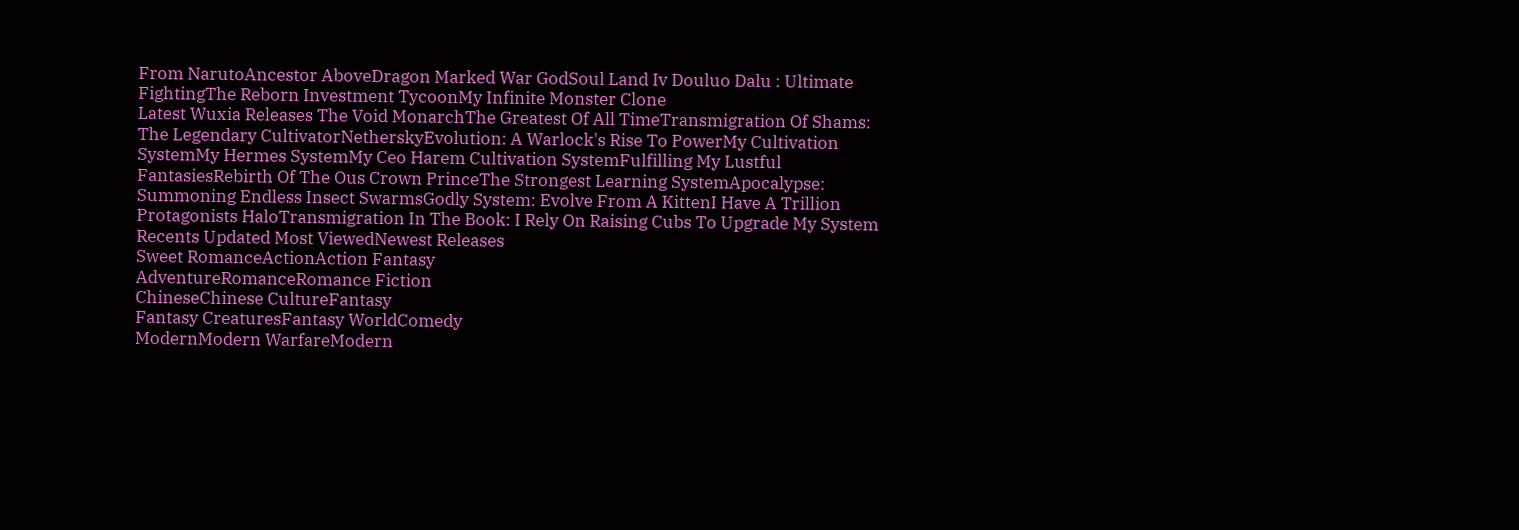From NarutoAncestor AboveDragon Marked War GodSoul Land Iv Douluo Dalu : Ultimate FightingThe Reborn Investment TycoonMy Infinite Monster Clone
Latest Wuxia Releases The Void MonarchThe Greatest Of All TimeTransmigration Of Shams: The Legendary CultivatorNetherskyEvolution: A Warlock's Rise To PowerMy Cultivation SystemMy Hermes SystemMy Ceo Harem Cultivation SystemFulfilling My Lustful FantasiesRebirth Of The Ous Crown PrinceThe Strongest Learning SystemApocalypse: Summoning Endless Insect SwarmsGodly System: Evolve From A KittenI Have A Trillion Protagonists HaloTransmigration In The Book: I Rely On Raising Cubs To Upgrade My System
Recents Updated Most ViewedNewest Releases
Sweet RomanceActionAction Fantasy
AdventureRomanceRomance Fiction
ChineseChinese CultureFantasy
Fantasy CreaturesFantasy WorldComedy
ModernModern WarfareModern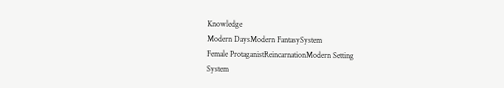Knowledge
Modern DaysModern FantasySystem
Female ProtaganistReincarnationModern Setting
System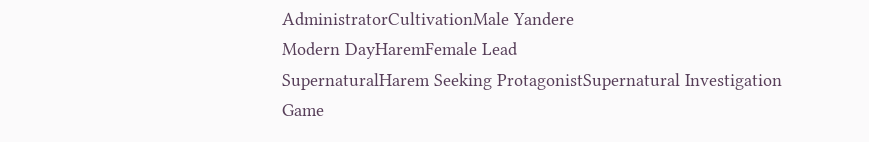AdministratorCultivationMale Yandere
Modern DayHaremFemale Lead
SupernaturalHarem Seeking ProtagonistSupernatural Investigation
Game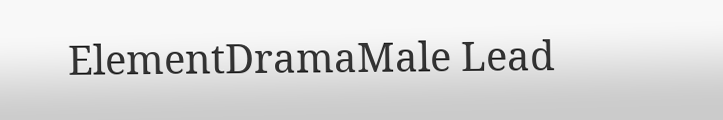ElementDramaMale Lead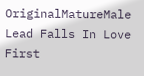OriginalMatureMale Lead Falls In Love First